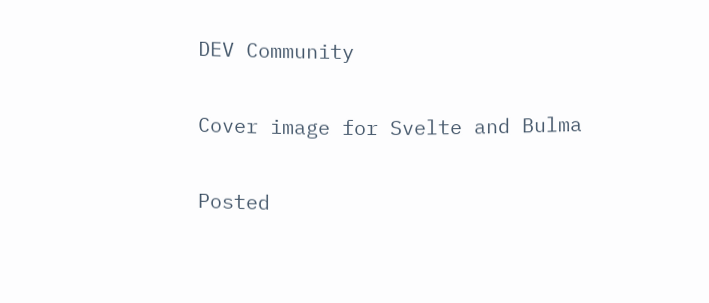DEV Community

Cover image for Svelte and Bulma

Posted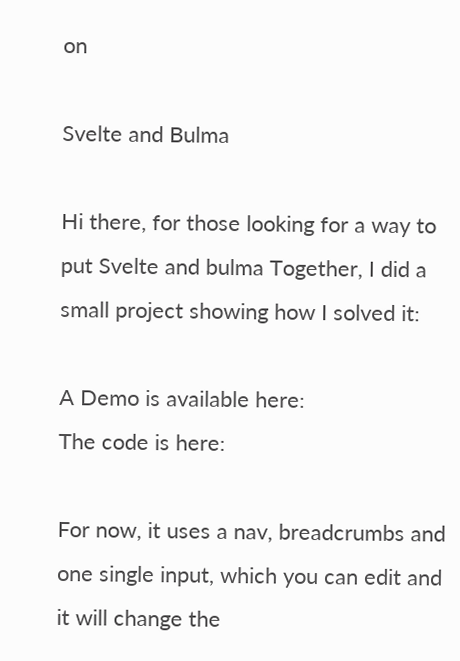on

Svelte and Bulma

Hi there, for those looking for a way to put Svelte and bulma Together, I did a small project showing how I solved it:

A Demo is available here:
The code is here:

For now, it uses a nav, breadcrumbs and one single input, which you can edit and it will change the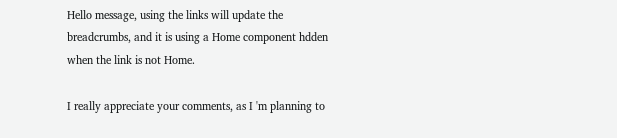Hello message, using the links will update the breadcrumbs, and it is using a Home component hdden when the link is not Home.

I really appreciate your comments, as I 'm planning to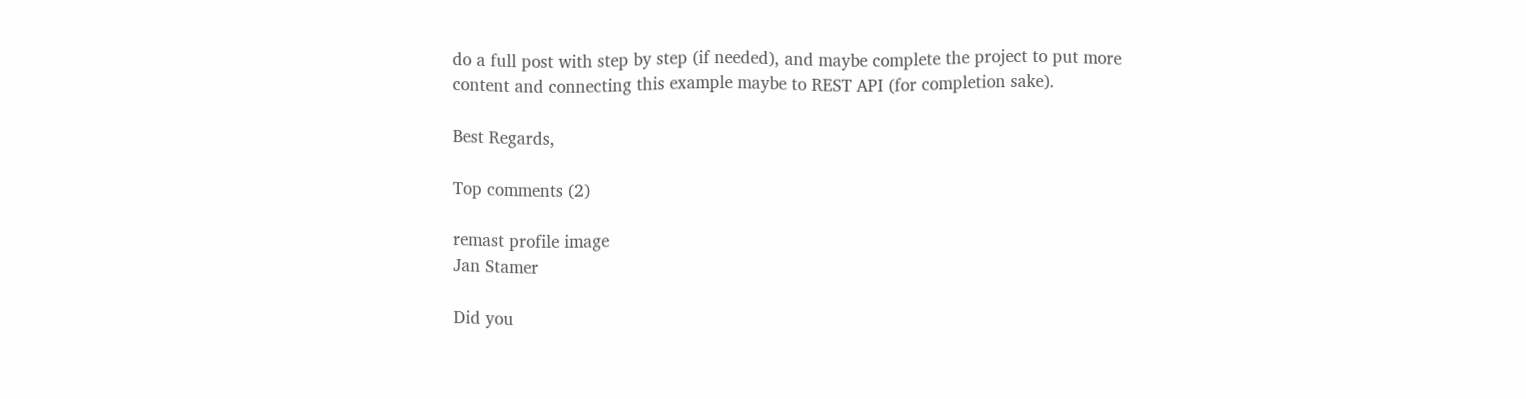do a full post with step by step (if needed), and maybe complete the project to put more content and connecting this example maybe to REST API (for completion sake).

Best Regards,

Top comments (2)

remast profile image
Jan Stamer

Did you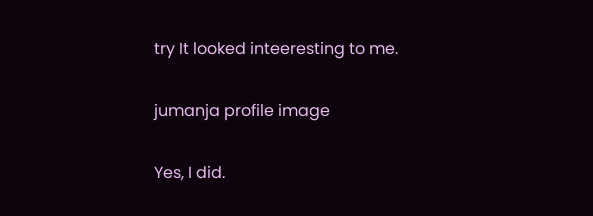try It looked inteeresting to me.

jumanja profile image

Yes, I did.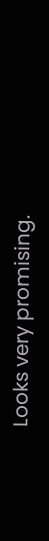Looks very promising.